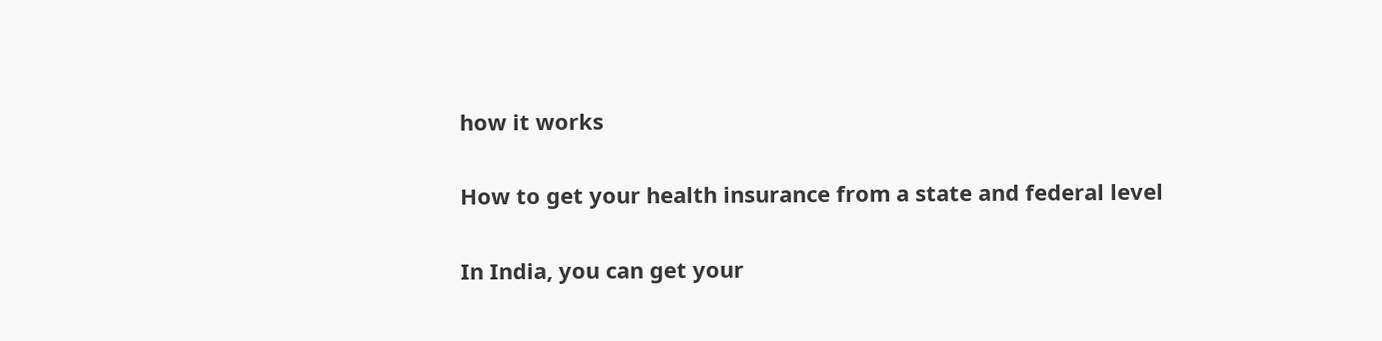how it works

How to get your health insurance from a state and federal level

In India, you can get your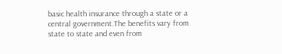basic health insurance through a state or a central government.The benefits vary from state to state and even from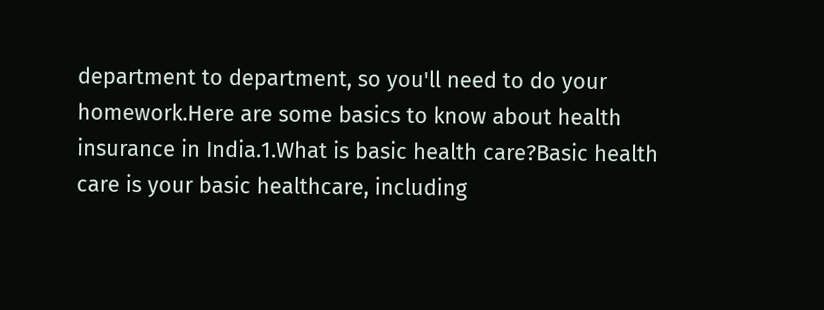department to department, so you'll need to do your homework.Here are some basics to know about health insurance in India.1.What is basic health care?Basic health care is your basic healthcare, including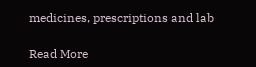medicines, prescriptions and lab

Read More